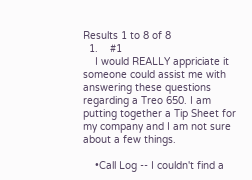Results 1 to 8 of 8
  1.    #1
    I would REALLY appriciate it someone could assist me with answering these questions regarding a Treo 650. I am putting together a Tip Sheet for my company and I am not sure about a few things.

    •Call Log -- I couldn't find a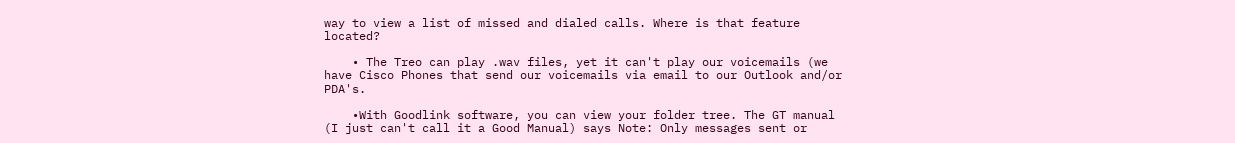way to view a list of missed and dialed calls. Where is that feature located?

    • The Treo can play .wav files, yet it can't play our voicemails (we have Cisco Phones that send our voicemails via email to our Outlook and/or PDA's.

    •With Goodlink software, you can view your folder tree. The GT manual (I just can't call it a Good Manual) says Note: Only messages sent or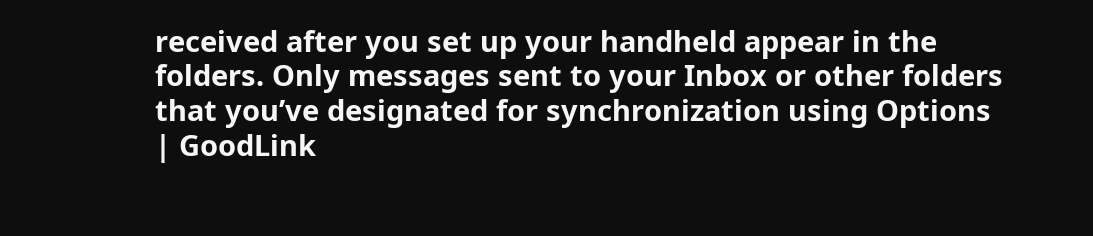received after you set up your handheld appear in the folders. Only messages sent to your Inbox or other folders that you’ve designated for synchronization using Options | GoodLink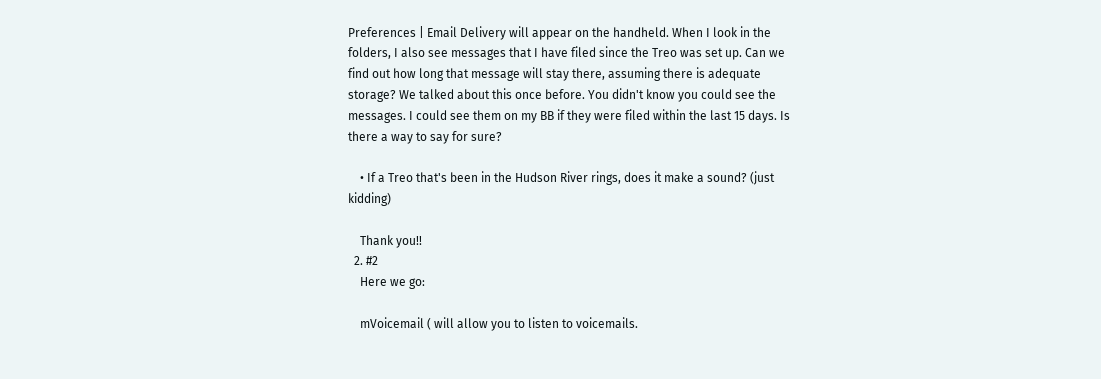Preferences | Email Delivery will appear on the handheld. When I look in the folders, I also see messages that I have filed since the Treo was set up. Can we find out how long that message will stay there, assuming there is adequate storage? We talked about this once before. You didn't know you could see the messages. I could see them on my BB if they were filed within the last 15 days. Is there a way to say for sure?

    • If a Treo that's been in the Hudson River rings, does it make a sound? (just kidding)

    Thank you!!
  2. #2
    Here we go:

    mVoicemail ( will allow you to listen to voicemails.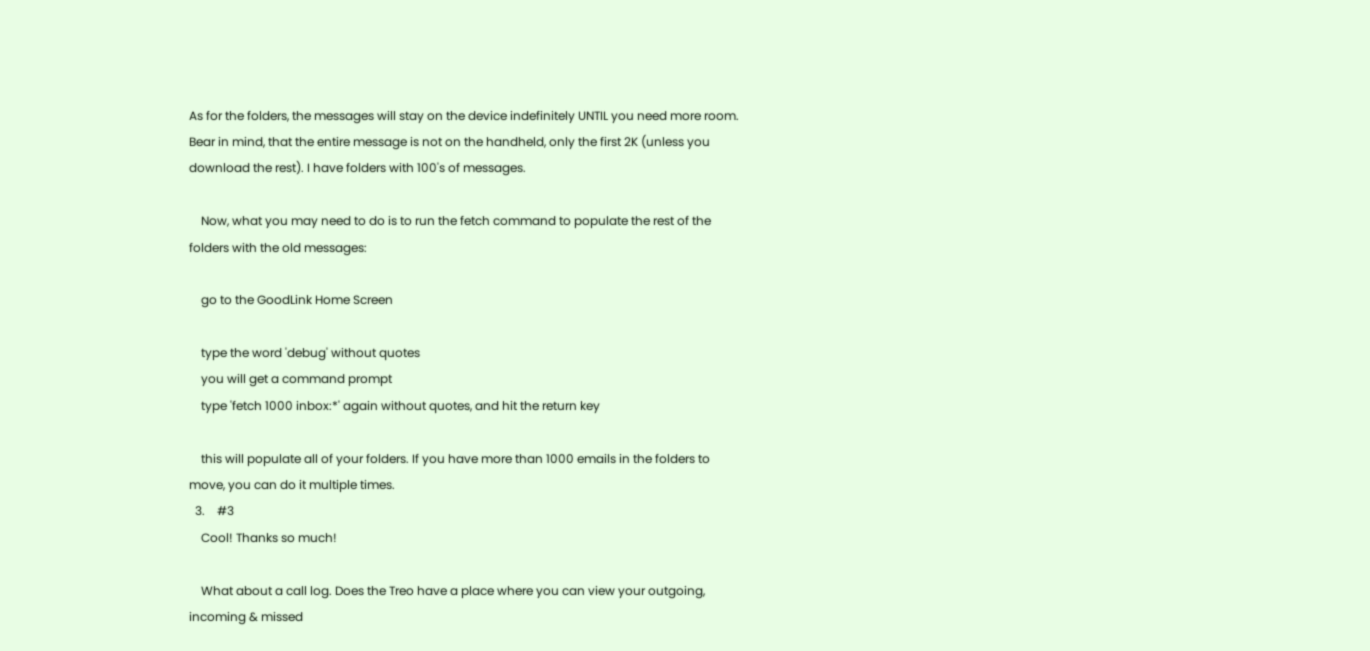As for the folders, the messages will stay on the device indefinitely UNTIL you need more room. Bear in mind, that the entire message is not on the handheld, only the first 2K (unless you download the rest). I have folders with 100's of messages.

    Now, what you may need to do is to run the fetch command to populate the rest of the folders with the old messages:

    go to the GoodLink Home Screen

    type the word 'debug' without quotes
    you will get a command prompt
    type 'fetch 1000 inbox:*' again without quotes, and hit the return key

    this will populate all of your folders. If you have more than 1000 emails in the folders to move, you can do it multiple times.
  3.    #3
    Cool! Thanks so much!

    What about a call log. Does the Treo have a place where you can view your outgoing, incoming & missed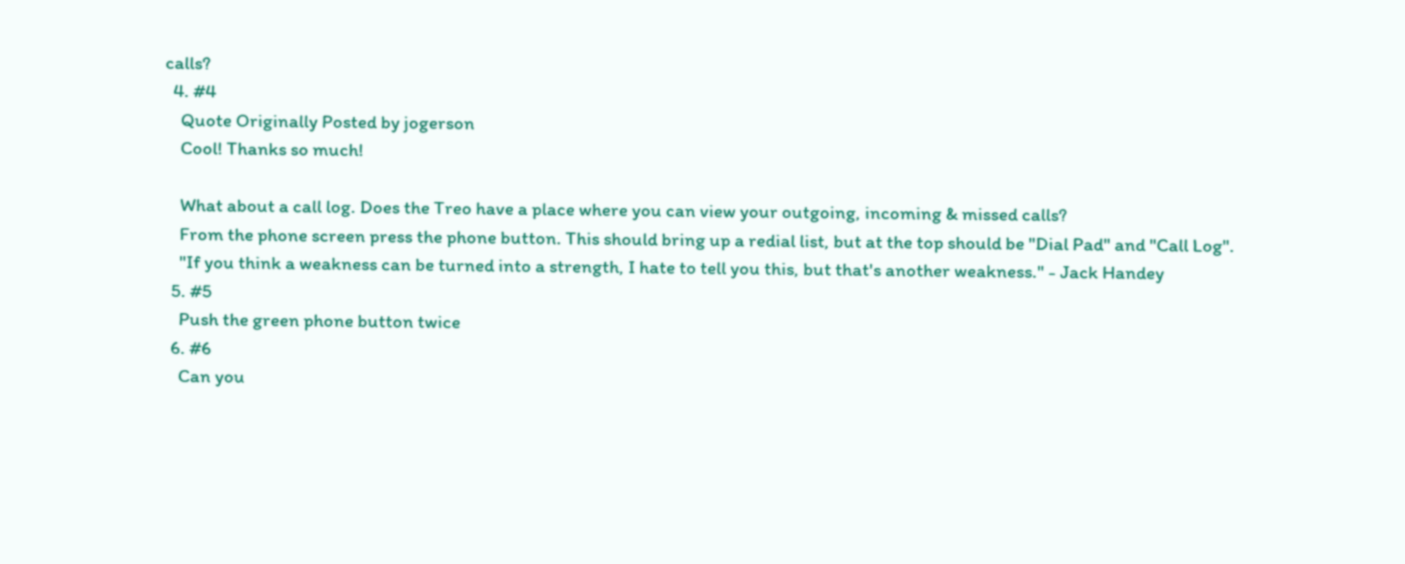calls?
  4. #4
    Quote Originally Posted by jogerson
    Cool! Thanks so much!

    What about a call log. Does the Treo have a place where you can view your outgoing, incoming & missed calls?
    From the phone screen press the phone button. This should bring up a redial list, but at the top should be "Dial Pad" and "Call Log".
    "If you think a weakness can be turned into a strength, I hate to tell you this, but that's another weakness." - Jack Handey
  5. #5
    Push the green phone button twice
  6. #6
    Can you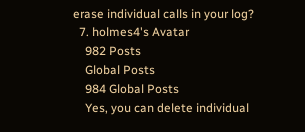erase individual calls in your log?
  7. holmes4's Avatar
    982 Posts
    Global Posts
    984 Global Posts
    Yes, you can delete individual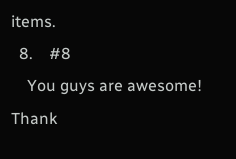items.
  8.    #8
    You guys are awesome! Thank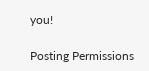you!

Posting Permissions